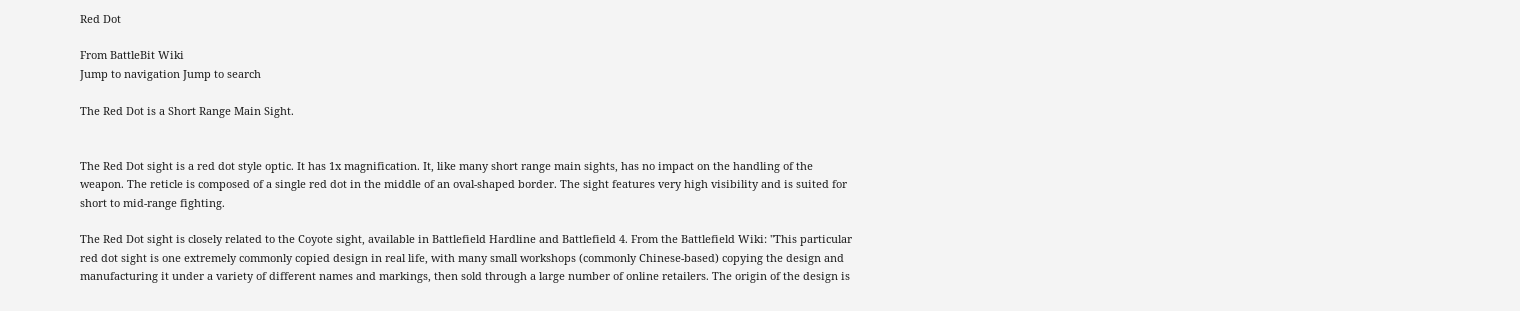Red Dot

From BattleBit Wiki
Jump to navigation Jump to search

The Red Dot is a Short Range Main Sight.


The Red Dot sight is a red dot style optic. It has 1x magnification. It, like many short range main sights, has no impact on the handling of the weapon. The reticle is composed of a single red dot in the middle of an oval-shaped border. The sight features very high visibility and is suited for short to mid-range fighting.

The Red Dot sight is closely related to the Coyote sight, available in Battlefield Hardline and Battlefield 4. From the Battlefield Wiki: "This particular red dot sight is one extremely commonly copied design in real life, with many small workshops (commonly Chinese-based) copying the design and manufacturing it under a variety of different names and markings, then sold through a large number of online retailers. The origin of the design is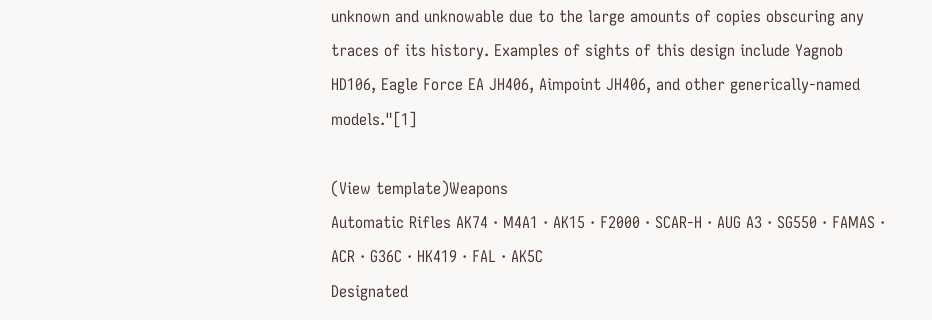unknown and unknowable due to the large amounts of copies obscuring any traces of its history. Examples of sights of this design include Yagnob HD106, Eagle Force EA JH406, Aimpoint JH406, and other generically-named models."[1]

(View template)Weapons
Automatic Rifles AK74 · M4A1 · AK15 · F2000 · SCAR-H · AUG A3 · SG550 · FAMAS · ACR · G36C · HK419 · FAL · AK5C
Designated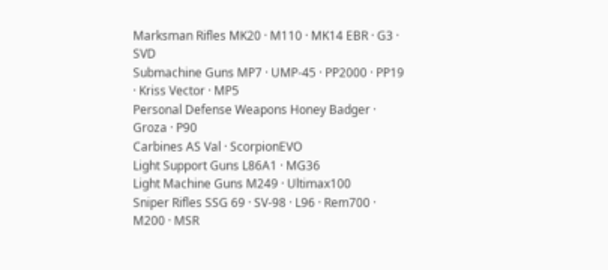Marksman Rifles MK20 · M110 · MK14 EBR · G3 · SVD
Submachine Guns MP7 · UMP-45 · PP2000 · PP19 · Kriss Vector · MP5
Personal Defense Weapons Honey Badger · Groza · P90
Carbines AS Val · ScorpionEVO
Light Support Guns L86A1 · MG36
Light Machine Guns M249 · Ultimax100
Sniper Rifles SSG 69 · SV-98 · L96 · Rem700 · M200 · MSR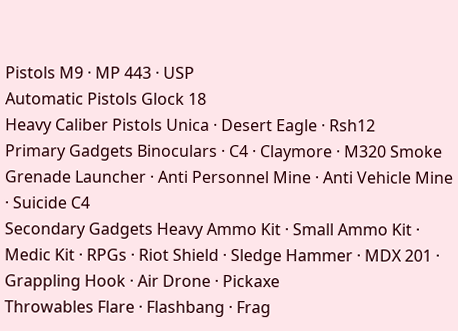Pistols M9 · MP 443 · USP
Automatic Pistols Glock 18
Heavy Caliber Pistols Unica · Desert Eagle · Rsh12
Primary Gadgets Binoculars · C4 · Claymore · M320 Smoke Grenade Launcher · Anti Personnel Mine · Anti Vehicle Mine · Suicide C4
Secondary Gadgets Heavy Ammo Kit · Small Ammo Kit · Medic Kit · RPGs · Riot Shield · Sledge Hammer · MDX 201 · Grappling Hook · Air Drone · Pickaxe
Throwables Flare · Flashbang · Frag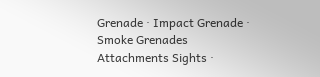Grenade · Impact Grenade · Smoke Grenades
Attachments Sights ·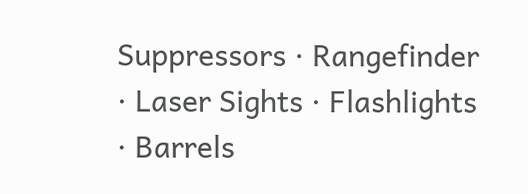Suppressors · Rangefinder · Laser Sights · Flashlights · Barrels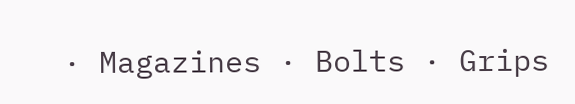· Magazines · Bolts · Grips